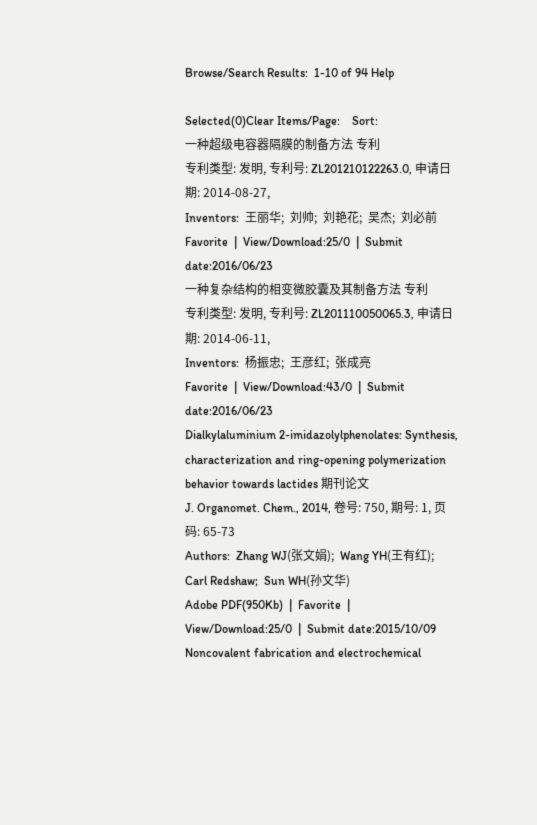Browse/Search Results:  1-10 of 94 Help

Selected(0)Clear Items/Page:    Sort:
一种超级电容器隔膜的制备方法 专利
专利类型: 发明, 专利号: ZL201210122263.0, 申请日期: 2014-08-27,
Inventors:  王丽华;  刘帅;  刘艳花;  吴杰;  刘必前
Favorite  |  View/Download:25/0  |  Submit date:2016/06/23
一种复杂结构的相变微胶囊及其制备方法 专利
专利类型: 发明, 专利号: ZL201110050065.3, 申请日期: 2014-06-11,
Inventors:  杨振忠;  王彦红;  张成亮
Favorite  |  View/Download:43/0  |  Submit date:2016/06/23
Dialkylaluminium 2-imidazolylphenolates: Synthesis, characterization and ring-opening polymerization behavior towards lactides 期刊论文
J. Organomet. Chem., 2014, 卷号: 750, 期号: 1, 页码: 65-73
Authors:  Zhang WJ(张文娟);  Wang YH(王有红);  Carl Redshaw;  Sun WH(孙文华)
Adobe PDF(950Kb)  |  Favorite  |  View/Download:25/0  |  Submit date:2015/10/09
Noncovalent fabrication and electrochemical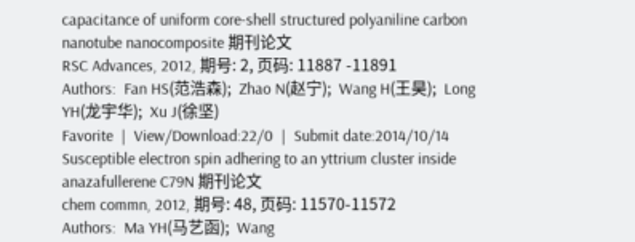capacitance of uniform core-shell structured polyaniline carbon nanotube nanocomposite 期刊论文
RSC Advances, 2012, 期号: 2, 页码: 11887 -11891
Authors:  Fan HS(范浩森);  Zhao N(赵宁);  Wang H(王昊);  Long YH(龙宇华);  Xu J(徐坚)
Favorite  |  View/Download:22/0  |  Submit date:2014/10/14
Susceptible electron spin adhering to an yttrium cluster inside anazafullerene C79N 期刊论文
chem commn, 2012, 期号: 48, 页码: 11570-11572
Authors:  Ma YH(马艺函);  Wang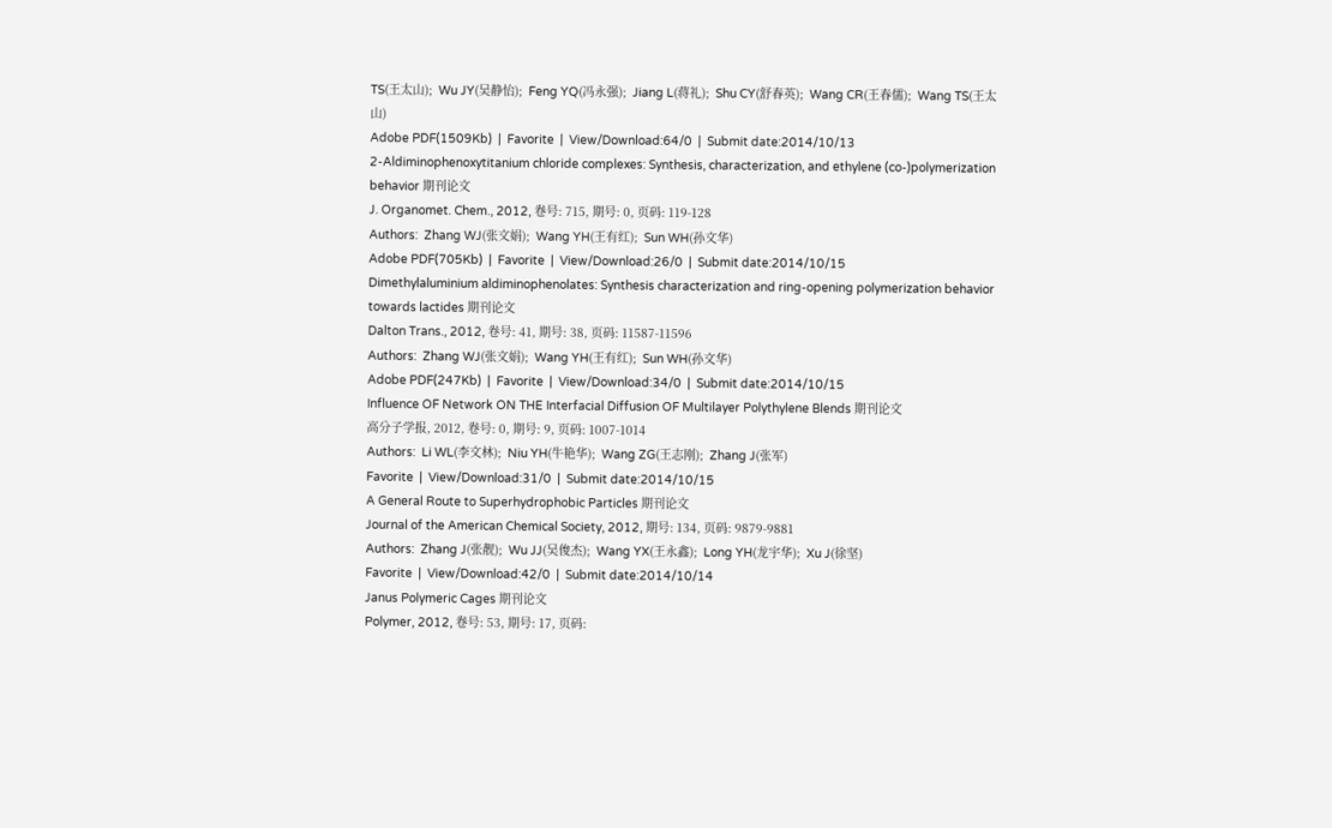TS(王太山);  Wu JY(吴静怡);  Feng YQ(冯永强);  Jiang L(蒋礼);  Shu CY(舒春英);  Wang CR(王春儒);  Wang TS(王太山)
Adobe PDF(1509Kb)  |  Favorite  |  View/Download:64/0  |  Submit date:2014/10/13
2-Aldiminophenoxytitanium chloride complexes: Synthesis, characterization, and ethylene (co-)polymerization behavior 期刊论文
J. Organomet. Chem., 2012, 卷号: 715, 期号: 0, 页码: 119-128
Authors:  Zhang WJ(张文娟);  Wang YH(王有红);  Sun WH(孙文华)
Adobe PDF(705Kb)  |  Favorite  |  View/Download:26/0  |  Submit date:2014/10/15
Dimethylaluminium aldiminophenolates: Synthesis characterization and ring-opening polymerization behavior towards lactides 期刊论文
Dalton Trans., 2012, 卷号: 41, 期号: 38, 页码: 11587-11596
Authors:  Zhang WJ(张文娟);  Wang YH(王有红);  Sun WH(孙文华)
Adobe PDF(247Kb)  |  Favorite  |  View/Download:34/0  |  Submit date:2014/10/15
Influence OF Network ON THE Interfacial Diffusion OF Multilayer Polythylene Blends 期刊论文
高分子学报, 2012, 卷号: 0, 期号: 9, 页码: 1007-1014
Authors:  Li WL(李文林);  Niu YH(牛艳华);  Wang ZG(王志刚);  Zhang J(张军)
Favorite  |  View/Download:31/0  |  Submit date:2014/10/15
A General Route to Superhydrophobic Particles 期刊论文
Journal of the American Chemical Society, 2012, 期号: 134, 页码: 9879-9881
Authors:  Zhang J(张靓);  Wu JJ(吴俊杰);  Wang YX(王永鑫);  Long YH(龙宇华);  Xu J(徐坚)
Favorite  |  View/Download:42/0  |  Submit date:2014/10/14
Janus Polymeric Cages 期刊论文
Polymer, 2012, 卷号: 53, 期号: 17, 页码: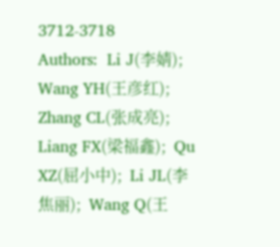3712-3718
Authors:  Li J(李婧);  Wang YH(王彦红);  Zhang CL(张成亮);  Liang FX(梁福鑫);  Qu XZ(屈小中);  Li JL(李焦丽);  Wang Q(王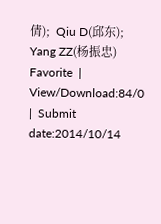倩);  Qiu D(邱东);  Yang ZZ(杨振忠)
Favorite  |  View/Download:84/0  |  Submit date:2014/10/14